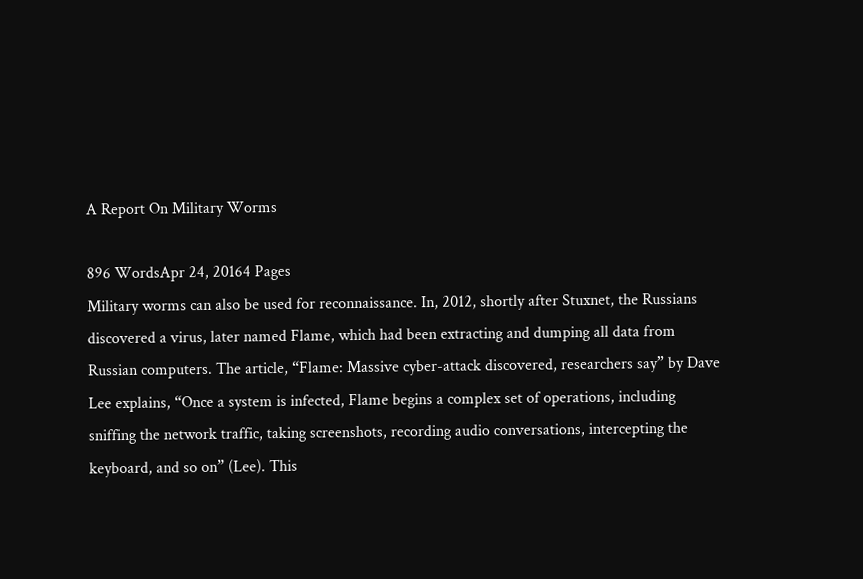A Report On Military Worms

896 WordsApr 24, 20164 Pages
Military worms can also be used for reconnaissance. In, 2012, shortly after Stuxnet, the Russians discovered a virus, later named Flame, which had been extracting and dumping all data from Russian computers. The article, “Flame: Massive cyber-attack discovered, researchers say” by Dave Lee explains, “Once a system is infected, Flame begins a complex set of operations, including sniffing the network traffic, taking screenshots, recording audio conversations, intercepting the keyboard, and so on” (Lee). This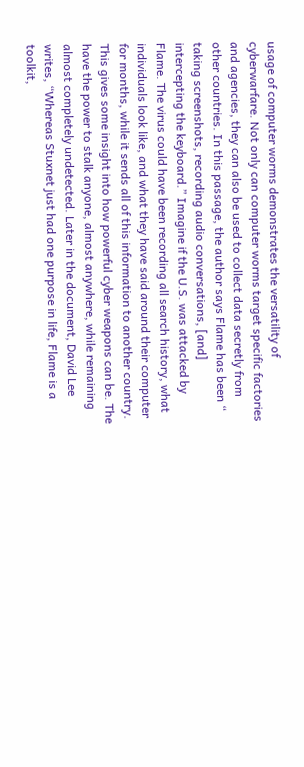usage of computer worms demonstrates the versatility of cyberwarfare. Not only can computer worms target specific factories and agencies, they can also be used to collect data secretly from other countries. In this passage, the author says Flame has been “ taking screenshots, recording audio conversations, [and] intercepting the keyboard.” Imagine if the U.S. was attacked by Flame. The virus could have been recording all search history, what individuals look like, and what they have said around their computer for months, while it sends all of this information to another country. This gives some insight into how powerful cyber weapons can be. The have the power to stalk anyone, almost anywhere, while remaining almost completely undetected. Later in the document, David Lee writes, “Whereas Stuxnet just had one purpose in life, Flame is a toolkit,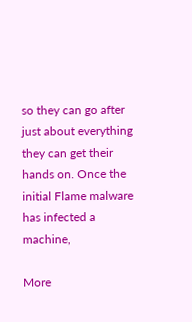so they can go after just about everything they can get their hands on. Once the initial Flame malware has infected a machine,

More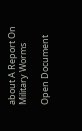about A Report On Military Worms

Open Document